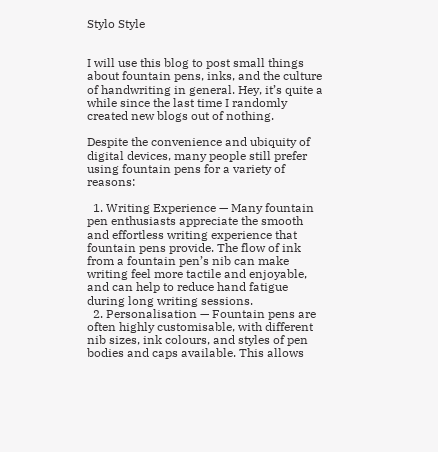Stylo Style


I will use this blog to post small things about fountain pens, inks, and the culture of handwriting in general. Hey, it’s quite a while since the last time I randomly created new blogs out of nothing.

Despite the convenience and ubiquity of digital devices, many people still prefer using fountain pens for a variety of reasons:

  1. Writing Experience — Many fountain pen enthusiasts appreciate the smooth and effortless writing experience that fountain pens provide. The flow of ink from a fountain pen’s nib can make writing feel more tactile and enjoyable, and can help to reduce hand fatigue during long writing sessions.
  2. Personalisation — Fountain pens are often highly customisable, with different nib sizes, ink colours, and styles of pen bodies and caps available. This allows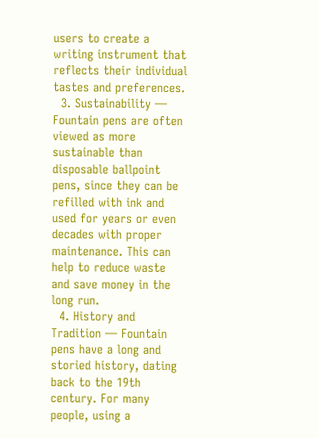users to create a writing instrument that reflects their individual tastes and preferences.
  3. Sustainability — Fountain pens are often viewed as more sustainable than disposable ballpoint pens, since they can be refilled with ink and used for years or even decades with proper maintenance. This can help to reduce waste and save money in the long run.
  4. History and Tradition — Fountain pens have a long and storied history, dating back to the 19th century. For many people, using a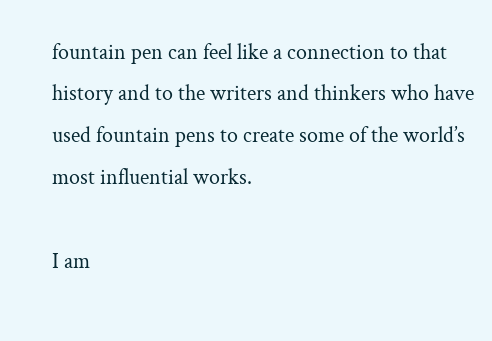fountain pen can feel like a connection to that history and to the writers and thinkers who have used fountain pens to create some of the world’s most influential works.

I am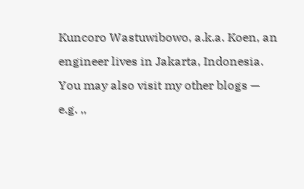Kuncoro Wastuwibowo, a.k.a. Koen, an engineer lives in Jakarta, Indonesia. You may also visit my other blogs — e.g. ,,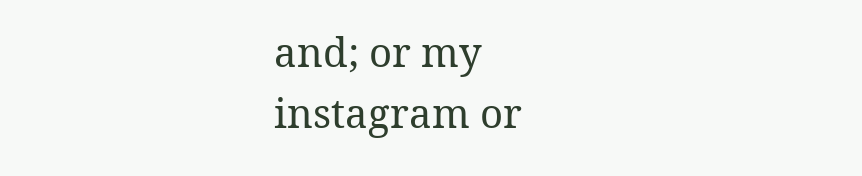and; or my instagram or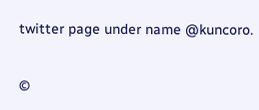twitter page under name @kuncoro.

©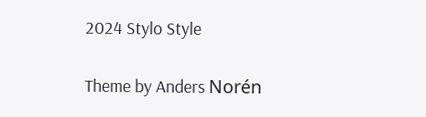2024 Stylo Style

Theme by Anders Norén